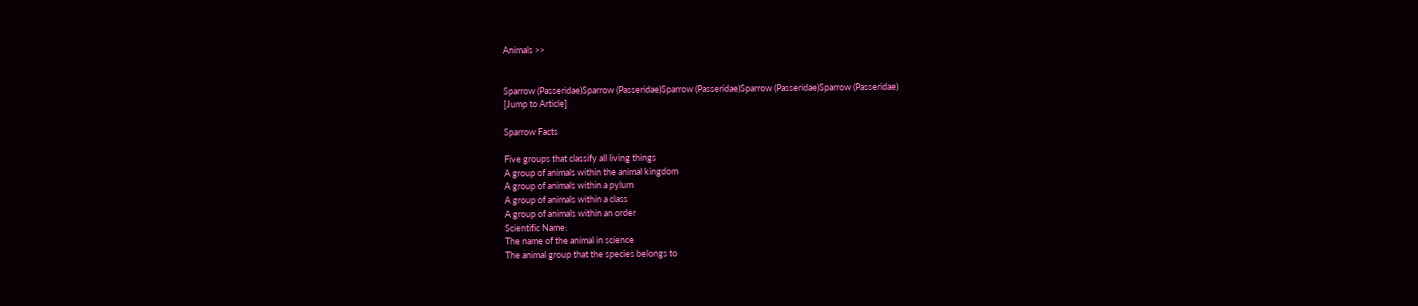Animals >>


Sparrow (Passeridae)Sparrow (Passeridae)Sparrow (Passeridae)Sparrow (Passeridae)Sparrow (Passeridae)
[Jump to Article]

Sparrow Facts

Five groups that classify all living things
A group of animals within the animal kingdom
A group of animals within a pylum
A group of animals within a class
A group of animals within an order
Scientific Name:
The name of the animal in science
The animal group that the species belongs to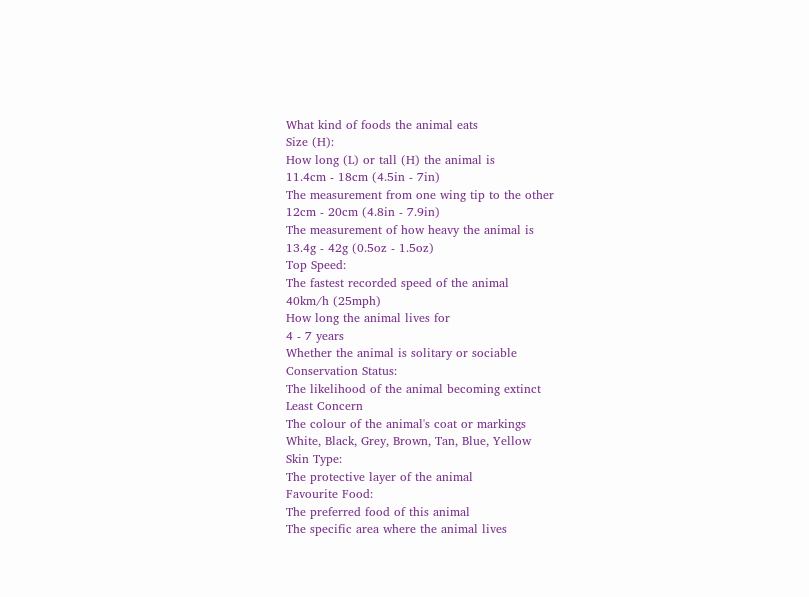What kind of foods the animal eats
Size (H):
How long (L) or tall (H) the animal is
11.4cm - 18cm (4.5in - 7in)
The measurement from one wing tip to the other
12cm - 20cm (4.8in - 7.9in)
The measurement of how heavy the animal is
13.4g - 42g (0.5oz - 1.5oz)
Top Speed:
The fastest recorded speed of the animal
40km/h (25mph)
How long the animal lives for
4 - 7 years
Whether the animal is solitary or sociable
Conservation Status:
The likelihood of the animal becoming extinct
Least Concern
The colour of the animal's coat or markings
White, Black, Grey, Brown, Tan, Blue, Yellow
Skin Type:
The protective layer of the animal
Favourite Food:
The preferred food of this animal
The specific area where the animal lives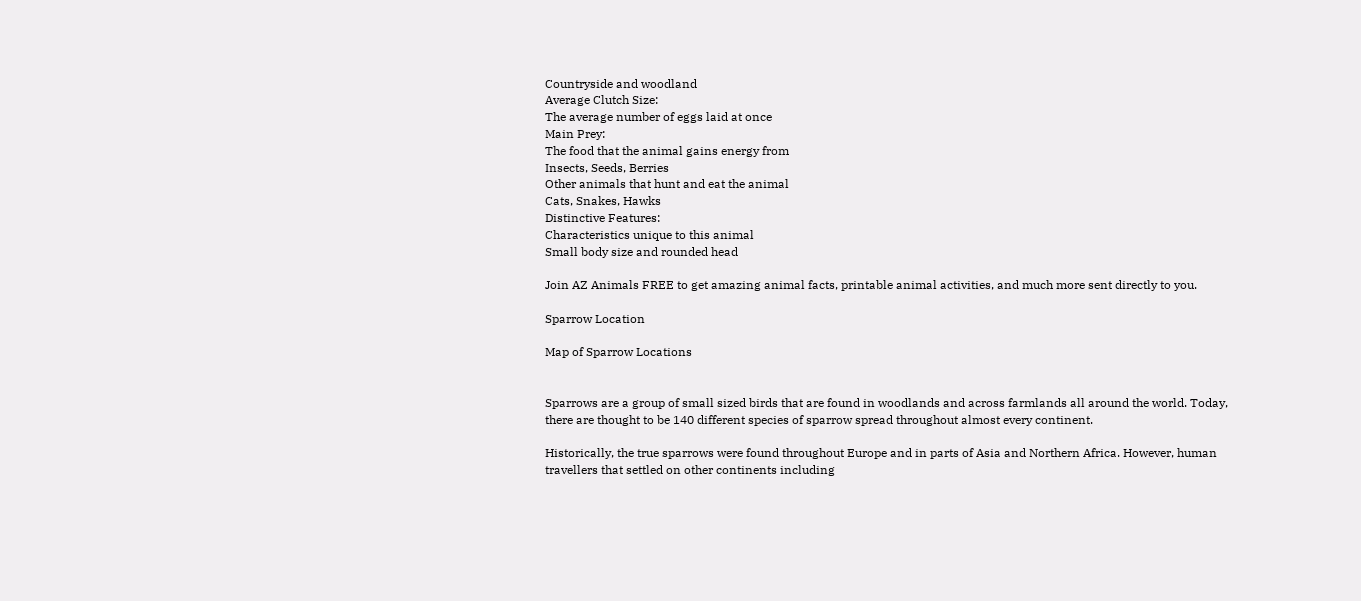Countryside and woodland
Average Clutch Size:
The average number of eggs laid at once
Main Prey:
The food that the animal gains energy from
Insects, Seeds, Berries
Other animals that hunt and eat the animal
Cats, Snakes, Hawks
Distinctive Features:
Characteristics unique to this animal
Small body size and rounded head

Join AZ Animals FREE to get amazing animal facts, printable animal activities, and much more sent directly to you.

Sparrow Location

Map of Sparrow Locations


Sparrows are a group of small sized birds that are found in woodlands and across farmlands all around the world. Today, there are thought to be 140 different species of sparrow spread throughout almost every continent.

Historically, the true sparrows were found throughout Europe and in parts of Asia and Northern Africa. However, human travellers that settled on other continents including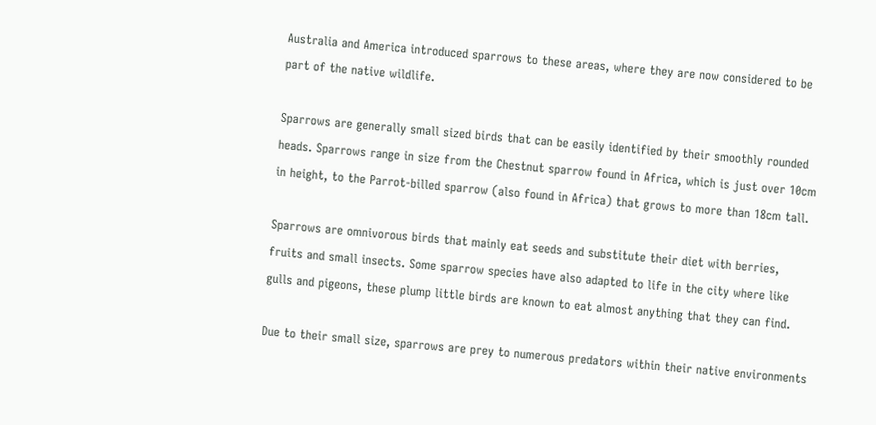Australia and America introduced sparrows to these areas, where they are now considered to be part of the native wildlife.

Sparrows are generally small sized birds that can be easily identified by their smoothly rounded heads. Sparrows range in size from the Chestnut sparrow found in Africa, which is just over 10cm in height, to the Parrot-billed sparrow (also found in Africa) that grows to more than 18cm tall.

Sparrows are omnivorous birds that mainly eat seeds and substitute their diet with berries, fruits and small insects. Some sparrow species have also adapted to life in the city where like gulls and pigeons, these plump little birds are known to eat almost anything that they can find.

Due to their small size, sparrows are prey to numerous predators within their native environments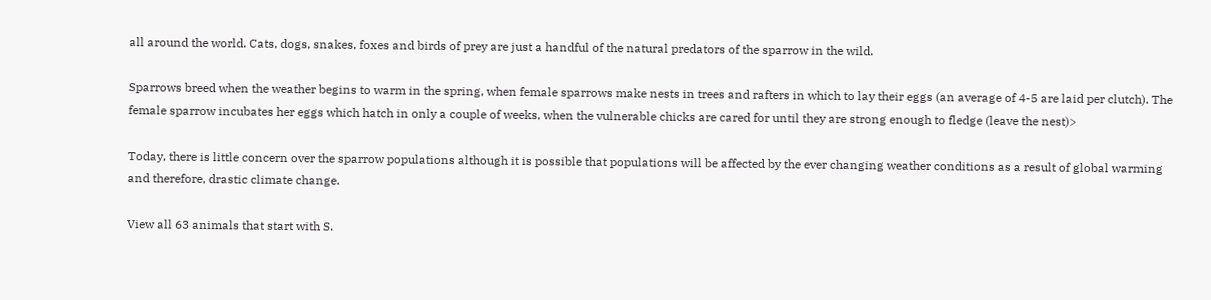all around the world. Cats, dogs, snakes, foxes and birds of prey are just a handful of the natural predators of the sparrow in the wild.

Sparrows breed when the weather begins to warm in the spring, when female sparrows make nests in trees and rafters in which to lay their eggs (an average of 4-5 are laid per clutch). The female sparrow incubates her eggs which hatch in only a couple of weeks, when the vulnerable chicks are cared for until they are strong enough to fledge (leave the nest)>

Today, there is little concern over the sparrow populations although it is possible that populations will be affected by the ever changing weather conditions as a result of global warming and therefore, drastic climate change.

View all 63 animals that start with S.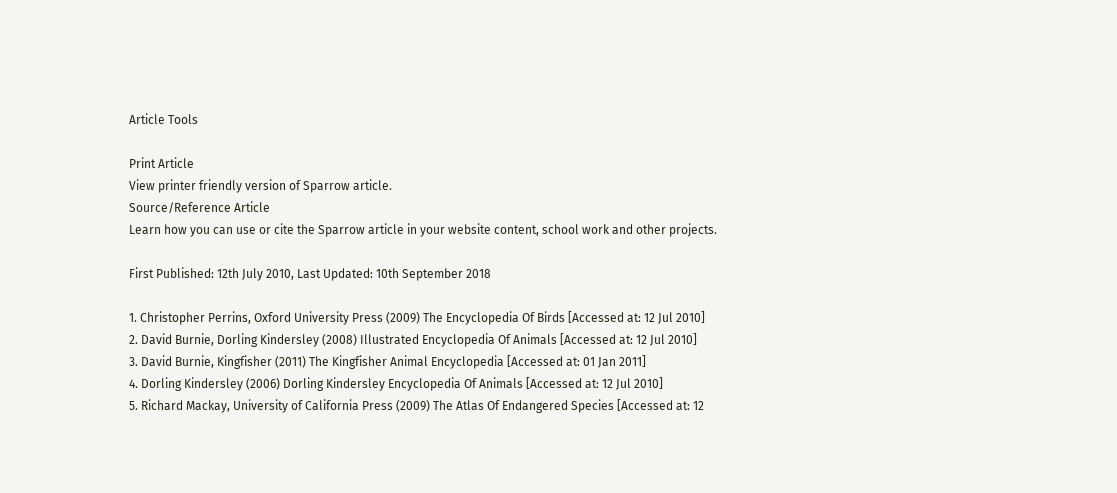Article Tools

Print Article
View printer friendly version of Sparrow article.
Source/Reference Article
Learn how you can use or cite the Sparrow article in your website content, school work and other projects.

First Published: 12th July 2010, Last Updated: 10th September 2018

1. Christopher Perrins, Oxford University Press (2009) The Encyclopedia Of Birds [Accessed at: 12 Jul 2010]
2. David Burnie, Dorling Kindersley (2008) Illustrated Encyclopedia Of Animals [Accessed at: 12 Jul 2010]
3. David Burnie, Kingfisher (2011) The Kingfisher Animal Encyclopedia [Accessed at: 01 Jan 2011]
4. Dorling Kindersley (2006) Dorling Kindersley Encyclopedia Of Animals [Accessed at: 12 Jul 2010]
5. Richard Mackay, University of California Press (2009) The Atlas Of Endangered Species [Accessed at: 12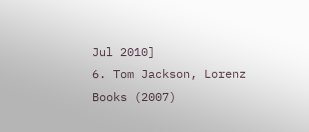Jul 2010]
6. Tom Jackson, Lorenz Books (2007)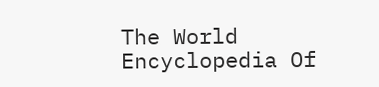The World Encyclopedia Of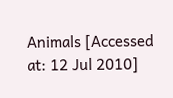Animals [Accessed at: 12 Jul 2010]